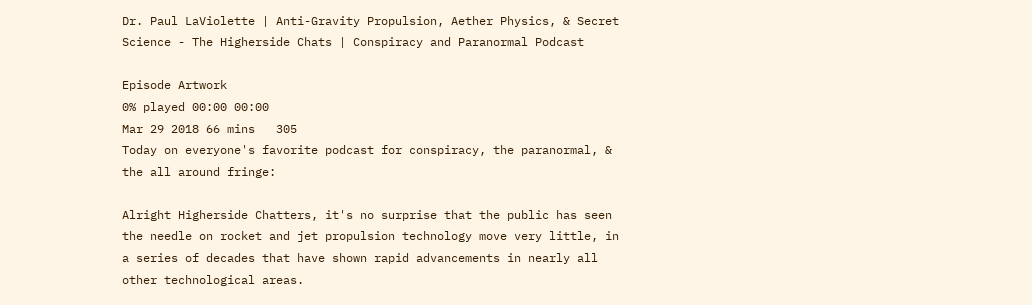Dr. Paul LaViolette | Anti-Gravity Propulsion, Aether Physics, & Secret Science - The Higherside Chats | Conspiracy and Paranormal Podcast

Episode Artwork
0% played 00:00 00:00
Mar 29 2018 66 mins   305
Today on everyone's favorite podcast for conspiracy, the paranormal, & the all around fringe:

Alright Higherside Chatters, it's no surprise that the public has seen the needle on rocket and jet propulsion technology move very little, in a series of decades that have shown rapid advancements in nearly all other technological areas.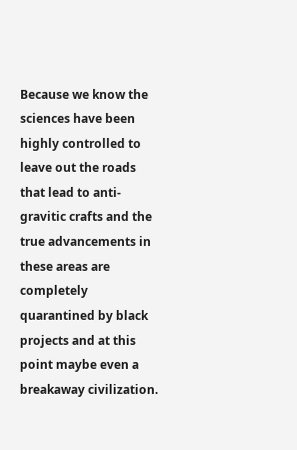Because we know the sciences have been highly controlled to leave out the roads that lead to anti-gravitic crafts and the true advancements in these areas are completely quarantined by black projects and at this point maybe even a breakaway civilization.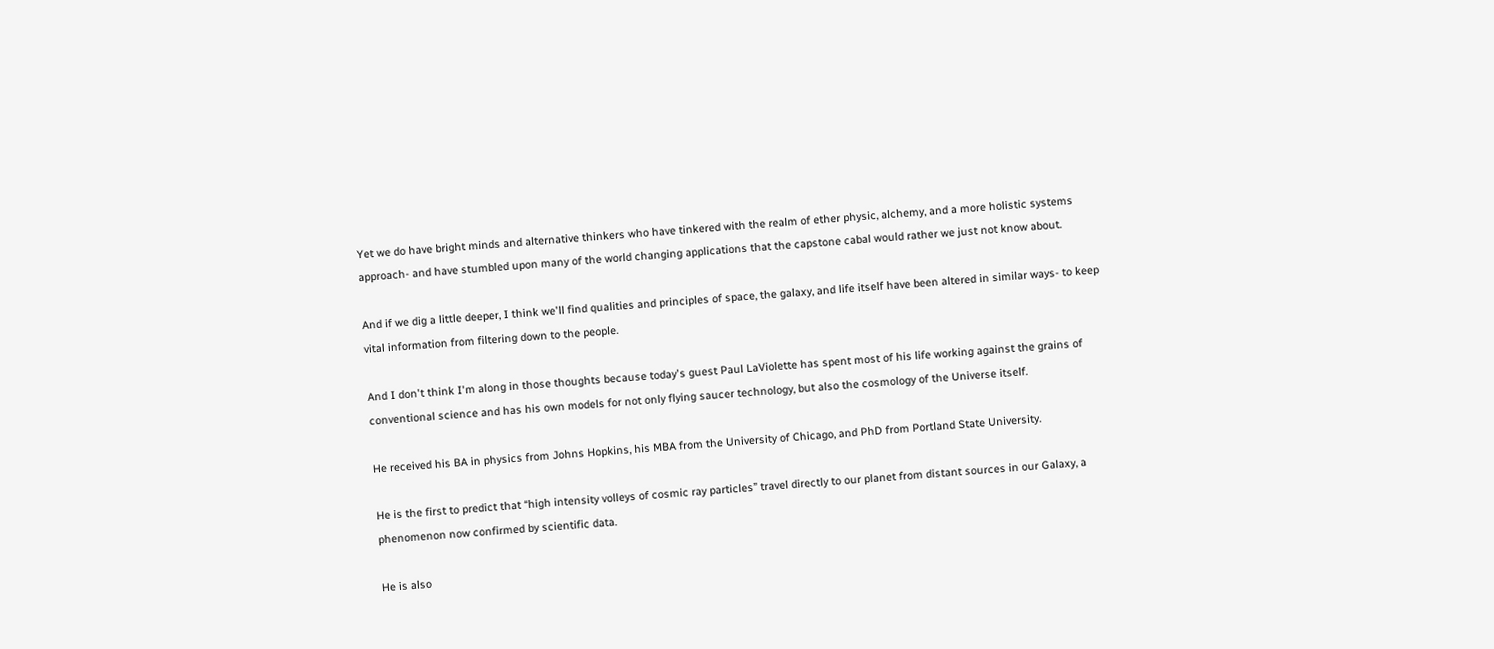Yet we do have bright minds and alternative thinkers who have tinkered with the realm of ether physic, alchemy, and a more holistic systems approach- and have stumbled upon many of the world changing applications that the capstone cabal would rather we just not know about.

And if we dig a little deeper, I think we'll find qualities and principles of space, the galaxy, and life itself have been altered in similar ways- to keep vital information from filtering down to the people.

And I don't think I'm along in those thoughts because today's guest Paul LaViolette has spent most of his life working against the grains of conventional science and has his own models for not only flying saucer technology, but also the cosmology of the Universe itself.

He received his BA in physics from Johns Hopkins, his MBA from the University of Chicago, and PhD from Portland State University.

He is the first to predict that “high intensity volleys of cosmic ray particles” travel directly to our planet from distant sources in our Galaxy, a phenomenon now confirmed by scientific data.

He is also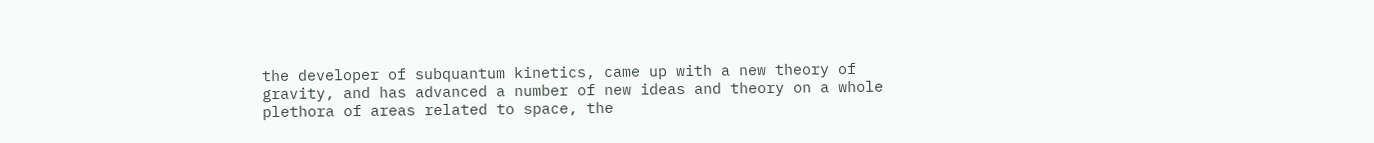the developer of subquantum kinetics, came up with a new theory of gravity, and has advanced a number of new ideas and theory on a whole plethora of areas related to space, the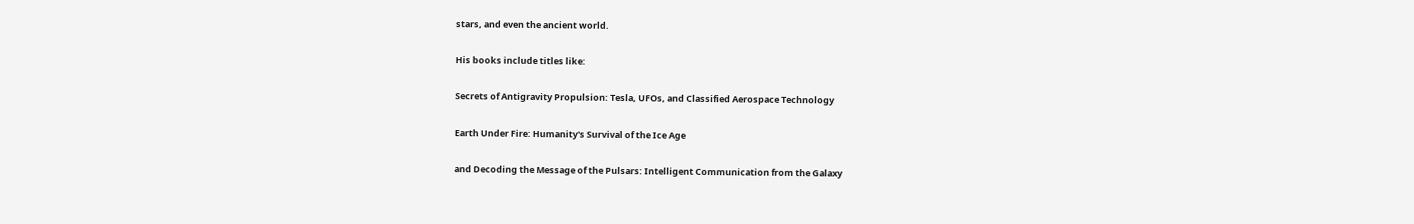stars, and even the ancient world.

His books include titles like:

Secrets of Antigravity Propulsion: Tesla, UFOs, and Classified Aerospace Technology

Earth Under Fire: Humanity's Survival of the Ice Age

and Decoding the Message of the Pulsars: Intelligent Communication from the Galaxy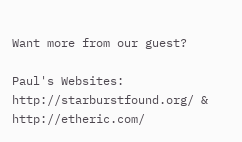Want more from our guest?

Paul's Websites: http://starburstfound.org/ & http://etheric.com/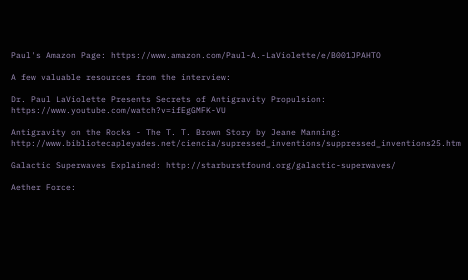Paul's Amazon Page: https://www.amazon.com/Paul-A.-LaViolette/e/B001JPAHTO

A few valuable resources from the interview:

Dr. Paul LaViolette Presents Secrets of Antigravity Propulsion: https://www.youtube.com/watch?v=ifEgGMFK-VU

Antigravity on the Rocks - The T. T. Brown Story by Jeane Manning: http://www.bibliotecapleyades.net/ciencia/supressed_inventions/suppressed_inventions25.htm

Galactic Superwaves Explained: http://starburstfound.org/galactic-superwaves/

Aether Force: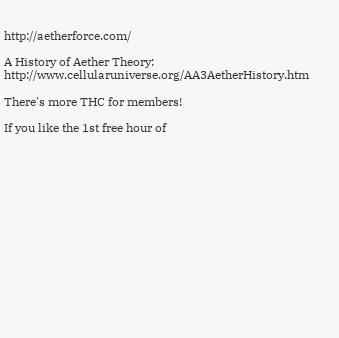http://aetherforce.com/

A History of Aether Theory: http://www.cellularuniverse.org/AA3AetherHistory.htm

There's more THC for members!

If you like the 1st free hour of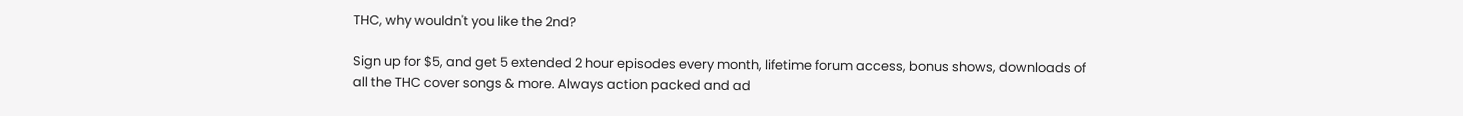THC, why wouldn't you like the 2nd?

Sign up for $5, and get 5 extended 2 hour episodes every month, lifetime forum access, bonus shows, downloads of all the THC cover songs & more. Always action packed and ad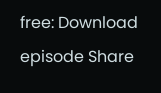free: Download episode Share